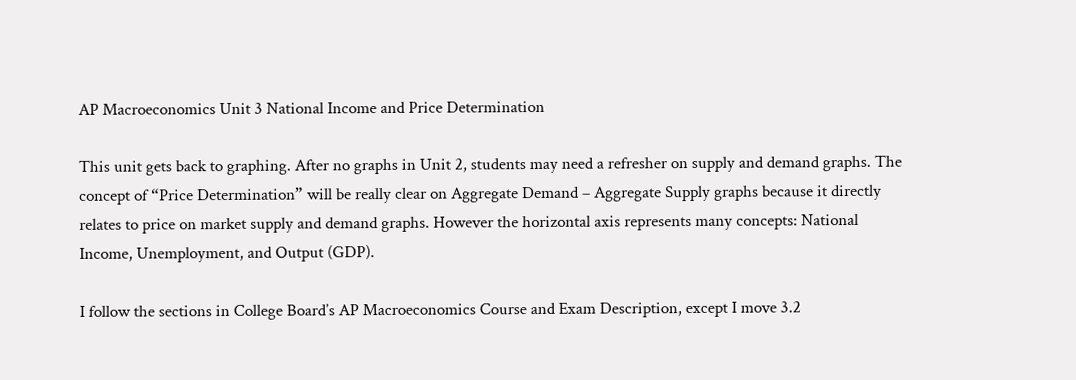AP Macroeconomics Unit 3 National Income and Price Determination

This unit gets back to graphing. After no graphs in Unit 2, students may need a refresher on supply and demand graphs. The concept of “Price Determination” will be really clear on Aggregate Demand – Aggregate Supply graphs because it directly relates to price on market supply and demand graphs. However the horizontal axis represents many concepts: National Income, Unemployment, and Output (GDP).

I follow the sections in College Board’s AP Macroeconomics Course and Exam Description, except I move 3.2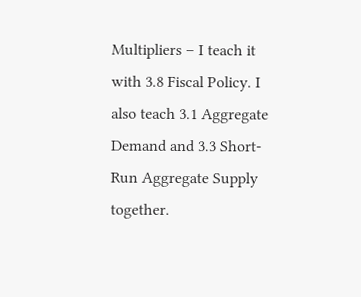Multipliers – I teach it with 3.8 Fiscal Policy. I also teach 3.1 Aggregate Demand and 3.3 Short-Run Aggregate Supply together.